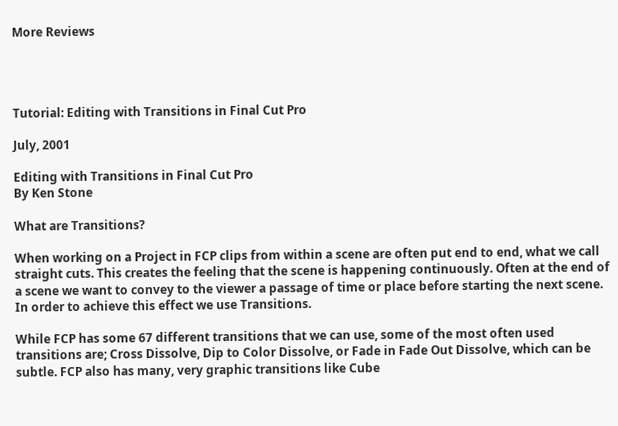More Reviews




Tutorial: Editing with Transitions in Final Cut Pro

July, 2001

Editing with Transitions in Final Cut Pro
By Ken Stone

What are Transitions?

When working on a Project in FCP clips from within a scene are often put end to end, what we call straight cuts. This creates the feeling that the scene is happening continuously. Often at the end of a scene we want to convey to the viewer a passage of time or place before starting the next scene. In order to achieve this effect we use Transitions.

While FCP has some 67 different transitions that we can use, some of the most often used transitions are; Cross Dissolve, Dip to Color Dissolve, or Fade in Fade Out Dissolve, which can be subtle. FCP also has many, very graphic transitions like Cube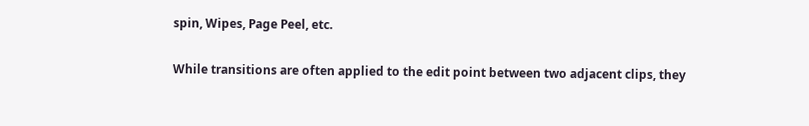spin, Wipes, Page Peel, etc.

While transitions are often applied to the edit point between two adjacent clips, they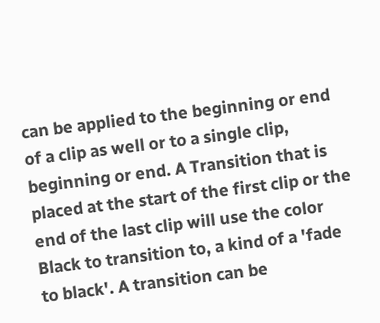can be applied to the beginning or end of a clip as well or to a single clip, beginning or end. A Transition that is placed at the start of the first clip or the end of the last clip will use the color Black to transition to, a kind of a 'fade to black'. A transition can be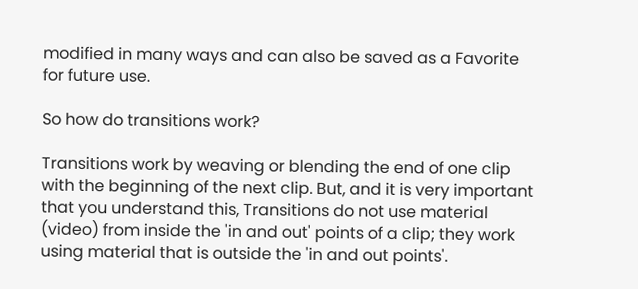modified in many ways and can also be saved as a Favorite for future use.

So how do transitions work?

Transitions work by weaving or blending the end of one clip with the beginning of the next clip. But, and it is very important that you understand this, Transitions do not use material (video) from inside the 'in and out' points of a clip; they work using material that is outside the 'in and out points'.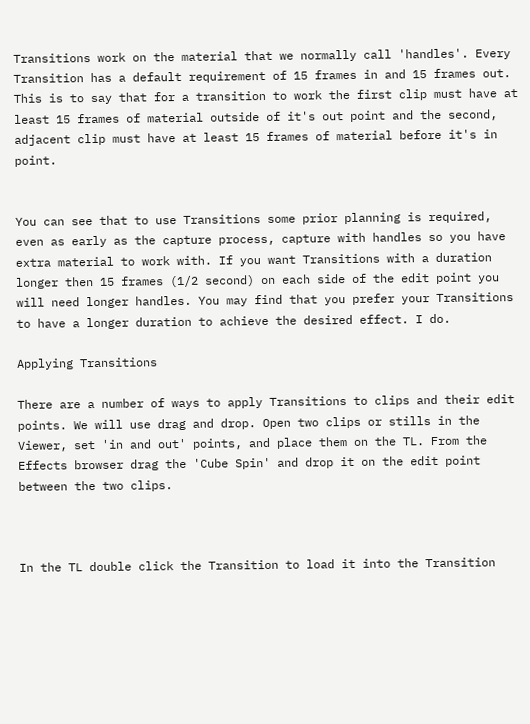Transitions work on the material that we normally call 'handles'. Every Transition has a default requirement of 15 frames in and 15 frames out. This is to say that for a transition to work the first clip must have at least 15 frames of material outside of it's out point and the second, adjacent clip must have at least 15 frames of material before it's in point.


You can see that to use Transitions some prior planning is required, even as early as the capture process, capture with handles so you have extra material to work with. If you want Transitions with a duration longer then 15 frames (1/2 second) on each side of the edit point you will need longer handles. You may find that you prefer your Transitions to have a longer duration to achieve the desired effect. I do.

Applying Transitions

There are a number of ways to apply Transitions to clips and their edit points. We will use drag and drop. Open two clips or stills in the Viewer, set 'in and out' points, and place them on the TL. From the Effects browser drag the 'Cube Spin' and drop it on the edit point between the two clips.



In the TL double click the Transition to load it into the Transition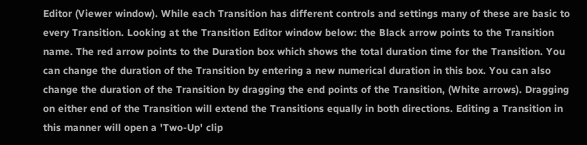Editor (Viewer window). While each Transition has different controls and settings many of these are basic to every Transition. Looking at the Transition Editor window below: the Black arrow points to the Transition name. The red arrow points to the Duration box which shows the total duration time for the Transition. You can change the duration of the Transition by entering a new numerical duration in this box. You can also change the duration of the Transition by dragging the end points of the Transition, (White arrows). Dragging on either end of the Transition will extend the Transitions equally in both directions. Editing a Transition in this manner will open a 'Two-Up' clip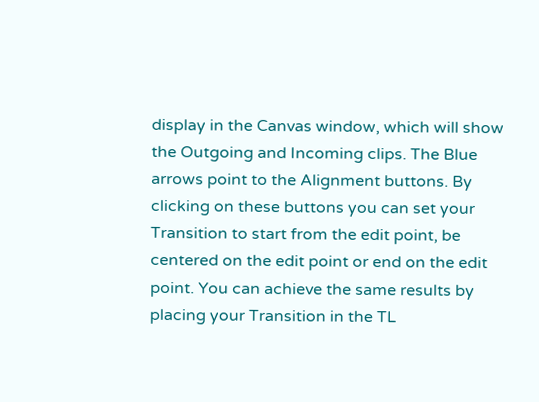display in the Canvas window, which will show the Outgoing and Incoming clips. The Blue arrows point to the Alignment buttons. By clicking on these buttons you can set your Transition to start from the edit point, be centered on the edit point or end on the edit point. You can achieve the same results by placing your Transition in the TL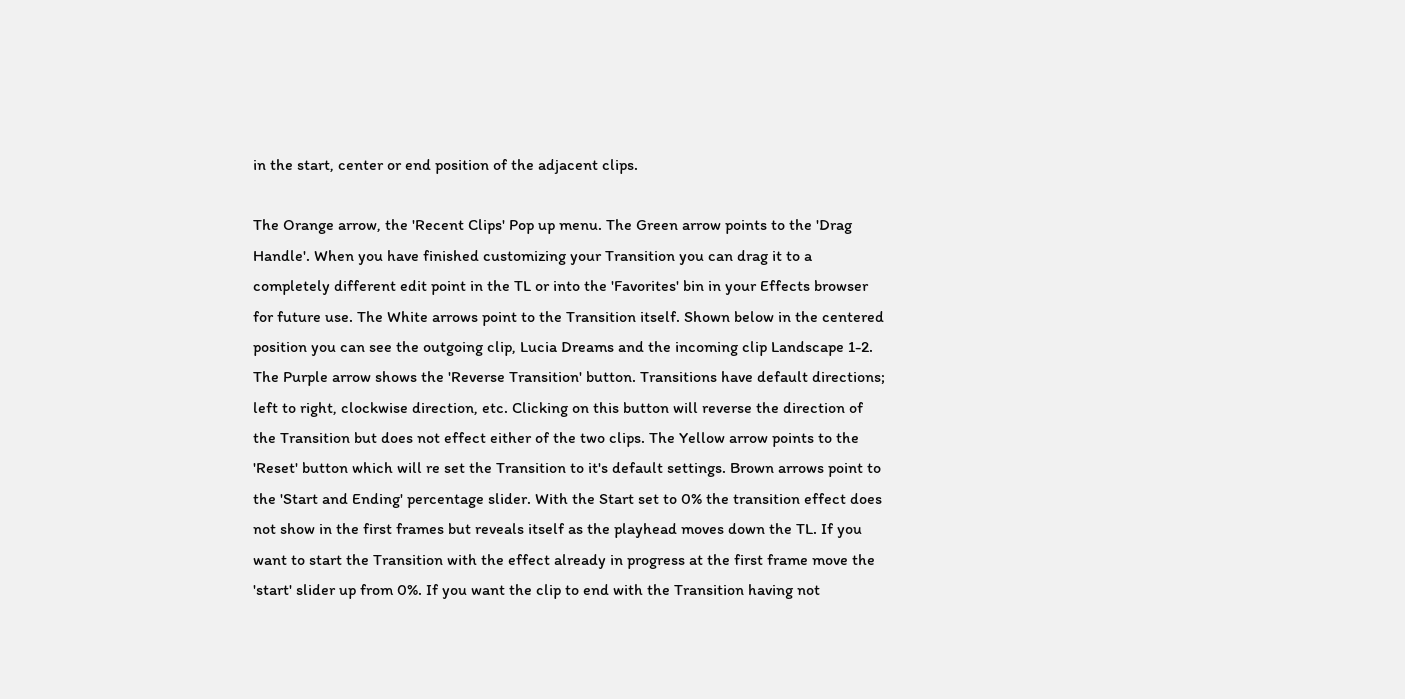in the start, center or end position of the adjacent clips.

The Orange arrow, the 'Recent Clips' Pop up menu. The Green arrow points to the 'Drag Handle'. When you have finished customizing your Transition you can drag it to a completely different edit point in the TL or into the 'Favorites' bin in your Effects browser for future use. The White arrows point to the Transition itself. Shown below in the centered position you can see the outgoing clip, Lucia Dreams and the incoming clip Landscape 1-2. The Purple arrow shows the 'Reverse Transition' button. Transitions have default directions; left to right, clockwise direction, etc. Clicking on this button will reverse the direction of the Transition but does not effect either of the two clips. The Yellow arrow points to the 'Reset' button which will re set the Transition to it's default settings. Brown arrows point to the 'Start and Ending' percentage slider. With the Start set to 0% the transition effect does not show in the first frames but reveals itself as the playhead moves down the TL. If you want to start the Transition with the effect already in progress at the first frame move the 'start' slider up from 0%. If you want the clip to end with the Transition having not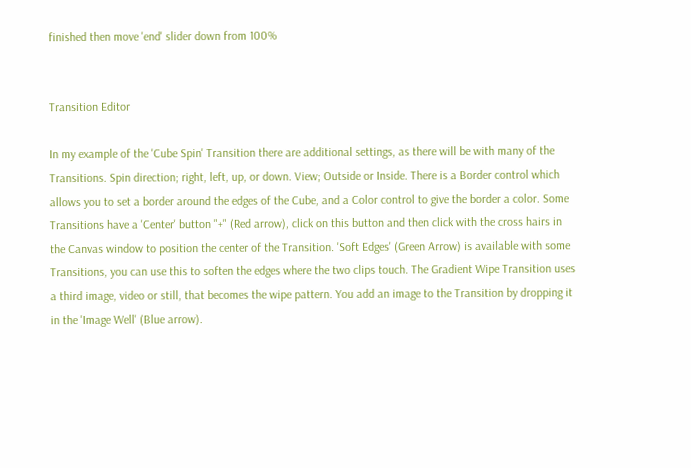finished then move 'end' slider down from 100%


Transition Editor

In my example of the 'Cube Spin' Transition there are additional settings, as there will be with many of the Transitions. Spin direction; right, left, up, or down. View; Outside or Inside. There is a Border control which allows you to set a border around the edges of the Cube, and a Color control to give the border a color. Some Transitions have a 'Center' button "+" (Red arrow), click on this button and then click with the cross hairs in the Canvas window to position the center of the Transition. 'Soft Edges' (Green Arrow) is available with some Transitions, you can use this to soften the edges where the two clips touch. The Gradient Wipe Transition uses a third image, video or still, that becomes the wipe pattern. You add an image to the Transition by dropping it in the 'Image Well' (Blue arrow).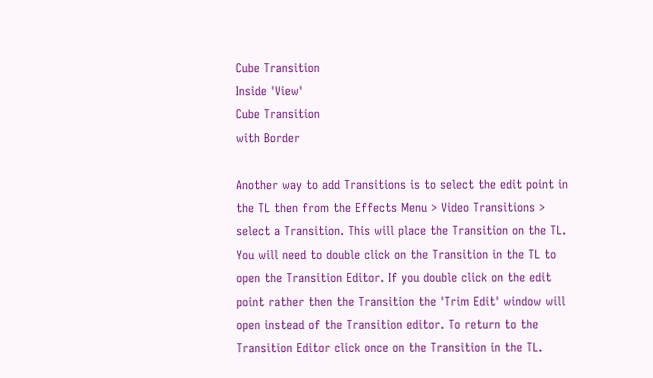Cube Transition
Inside 'View'
Cube Transition
with Border

Another way to add Transitions is to select the edit point in the TL then from the Effects Menu > Video Transitions > select a Transition. This will place the Transition on the TL. You will need to double click on the Transition in the TL to open the Transition Editor. If you double click on the edit point rather then the Transition the 'Trim Edit' window will open instead of the Transition editor. To return to the Transition Editor click once on the Transition in the TL.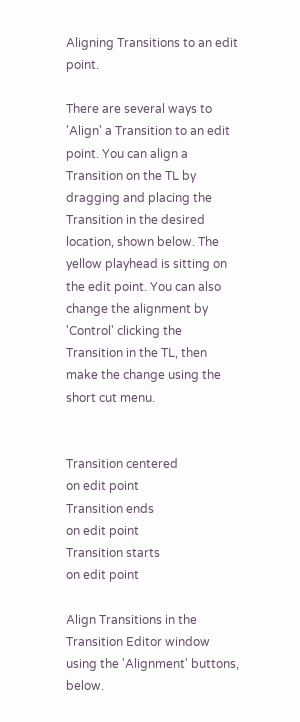Aligning Transitions to an edit point.

There are several ways to 'Align' a Transition to an edit point. You can align a Transition on the TL by dragging and placing the Transition in the desired location, shown below. The yellow playhead is sitting on the edit point. You can also change the alignment by 'Control' clicking the Transition in the TL, then make the change using the short cut menu.


Transition centered
on edit point
Transition ends
on edit point
Transition starts
on edit point

Align Transitions in the Transition Editor window using the 'Alignment' buttons, below.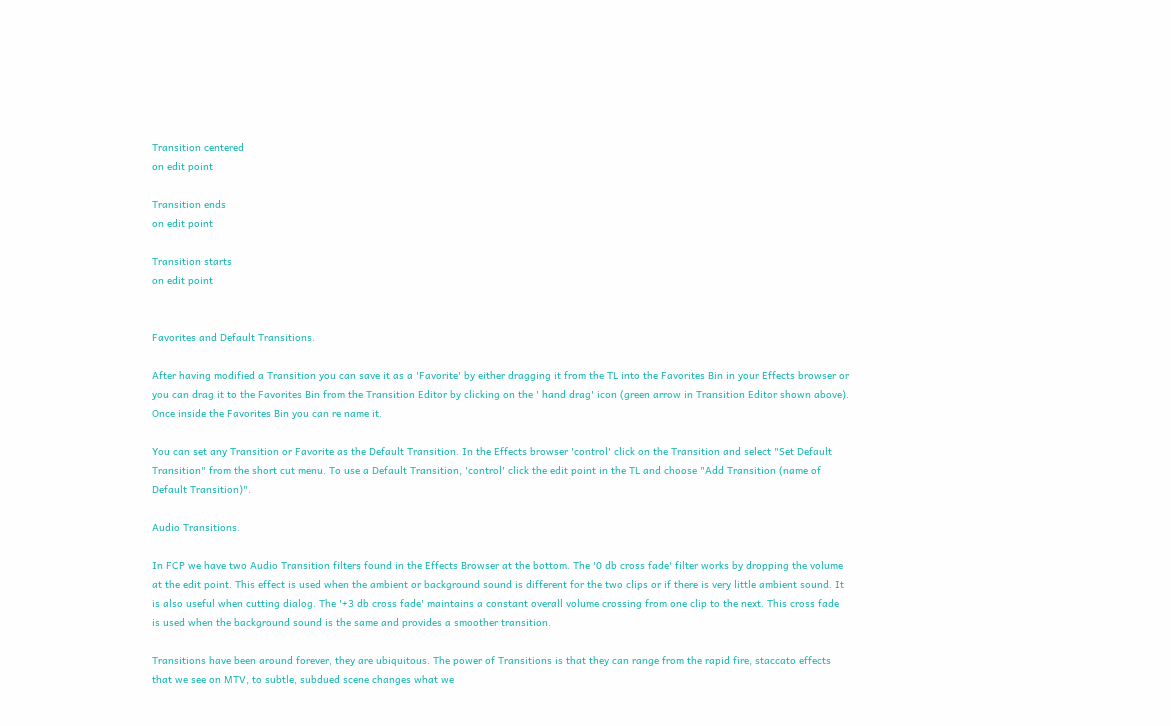Transition centered
on edit point

Transition ends
on edit point

Transition starts
on edit point


Favorites and Default Transitions.

After having modified a Transition you can save it as a 'Favorite' by either dragging it from the TL into the Favorites Bin in your Effects browser or you can drag it to the Favorites Bin from the Transition Editor by clicking on the ' hand drag' icon (green arrow in Transition Editor shown above). Once inside the Favorites Bin you can re name it.

You can set any Transition or Favorite as the Default Transition. In the Effects browser 'control' click on the Transition and select "Set Default Transition" from the short cut menu. To use a Default Transition, 'control' click the edit point in the TL and choose "Add Transition (name of Default Transition)".

Audio Transitions.

In FCP we have two Audio Transition filters found in the Effects Browser at the bottom. The '0 db cross fade' filter works by dropping the volume at the edit point. This effect is used when the ambient or background sound is different for the two clips or if there is very little ambient sound. It is also useful when cutting dialog. The '+3 db cross fade' maintains a constant overall volume crossing from one clip to the next. This cross fade is used when the background sound is the same and provides a smoother transition.

Transitions have been around forever, they are ubiquitous. The power of Transitions is that they can range from the rapid fire, staccato effects that we see on MTV, to subtle, subdued scene changes what we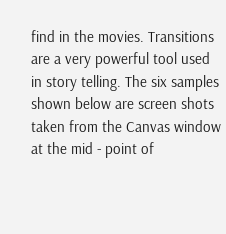find in the movies. Transitions are a very powerful tool used in story telling. The six samples shown below are screen shots taken from the Canvas window at the mid - point of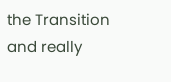the Transition and really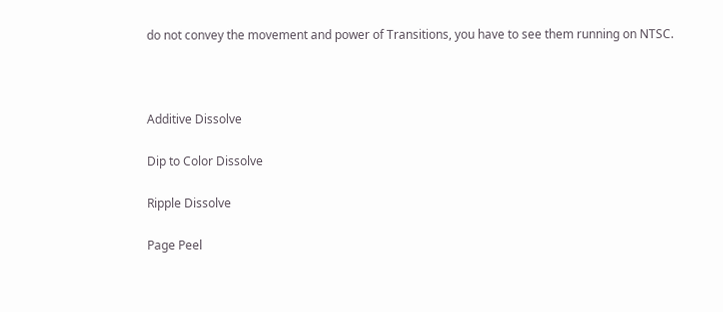do not convey the movement and power of Transitions, you have to see them running on NTSC.



Additive Dissolve

Dip to Color Dissolve

Ripple Dissolve

Page Peel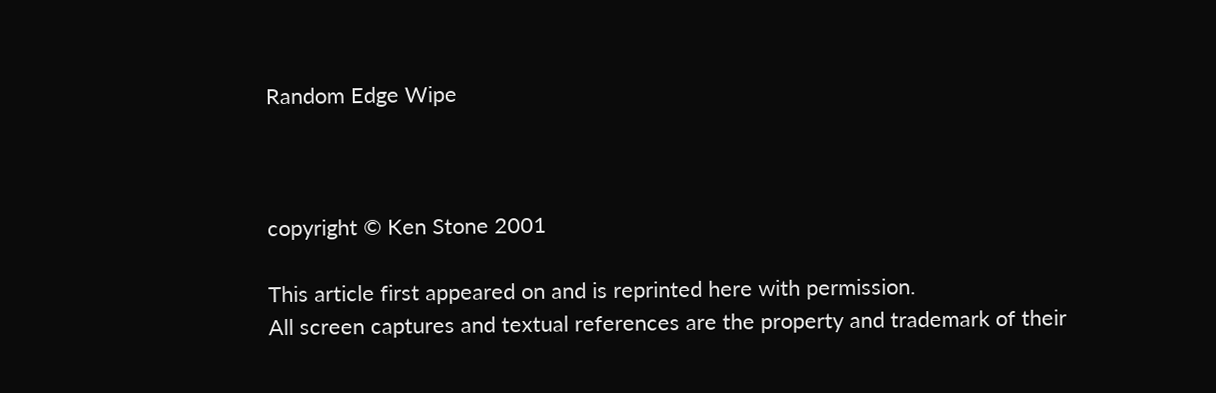Random Edge Wipe



copyright © Ken Stone 2001

This article first appeared on and is reprinted here with permission.
All screen captures and textual references are the property and trademark of their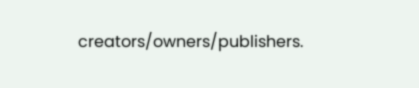creators/owners/publishers.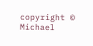copyright © Michael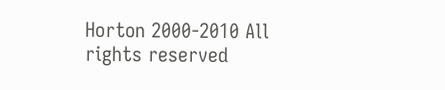Horton 2000-2010 All rights reserved